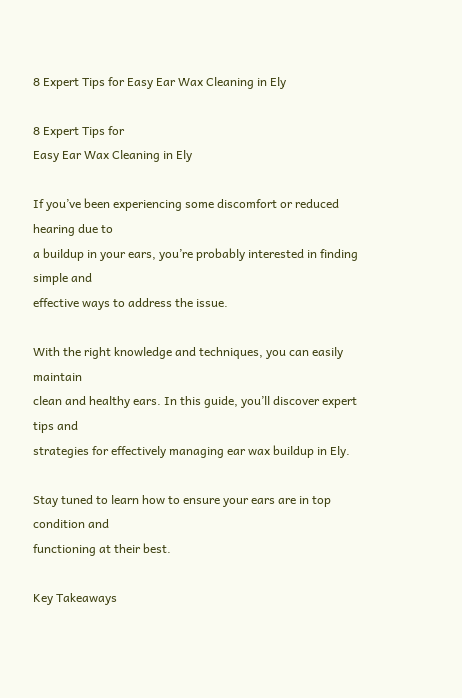8 Expert Tips for Easy Ear Wax Cleaning in Ely

8 Expert Tips for
Easy Ear Wax Cleaning in Ely

If you’ve been experiencing some discomfort or reduced hearing due to
a buildup in your ears, you’re probably interested in finding simple and
effective ways to address the issue.

With the right knowledge and techniques, you can easily maintain
clean and healthy ears. In this guide, you’ll discover expert tips and
strategies for effectively managing ear wax buildup in Ely.

Stay tuned to learn how to ensure your ears are in top condition and
functioning at their best.

Key Takeaways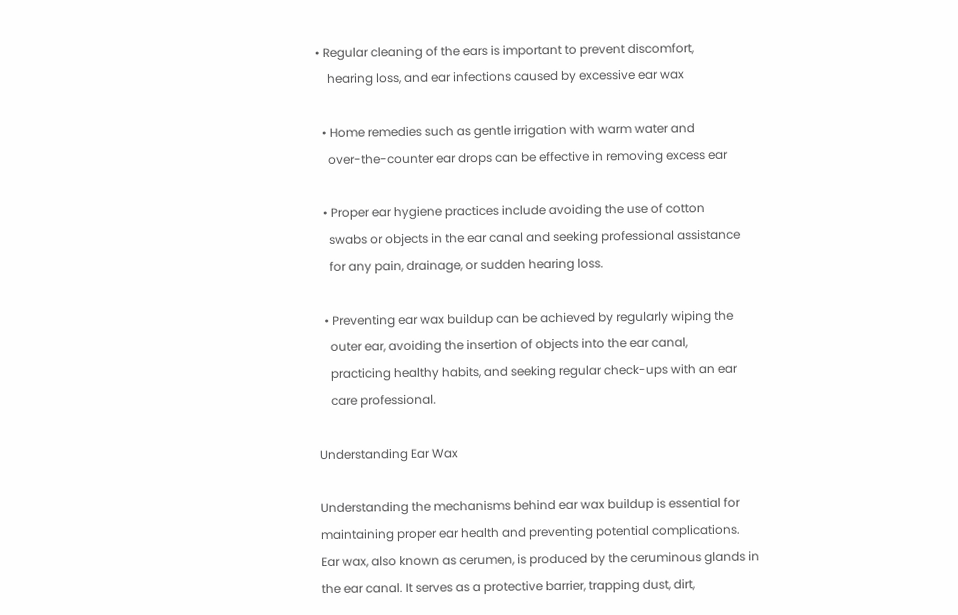• Regular cleaning of the ears is important to prevent discomfort,
    hearing loss, and ear infections caused by excessive ear wax

  • Home remedies such as gentle irrigation with warm water and
    over-the-counter ear drops can be effective in removing excess ear

  • Proper ear hygiene practices include avoiding the use of cotton
    swabs or objects in the ear canal and seeking professional assistance
    for any pain, drainage, or sudden hearing loss.

  • Preventing ear wax buildup can be achieved by regularly wiping the
    outer ear, avoiding the insertion of objects into the ear canal,
    practicing healthy habits, and seeking regular check-ups with an ear
    care professional.

Understanding Ear Wax

Understanding the mechanisms behind ear wax buildup is essential for
maintaining proper ear health and preventing potential complications.
Ear wax, also known as cerumen, is produced by the ceruminous glands in
the ear canal. It serves as a protective barrier, trapping dust, dirt,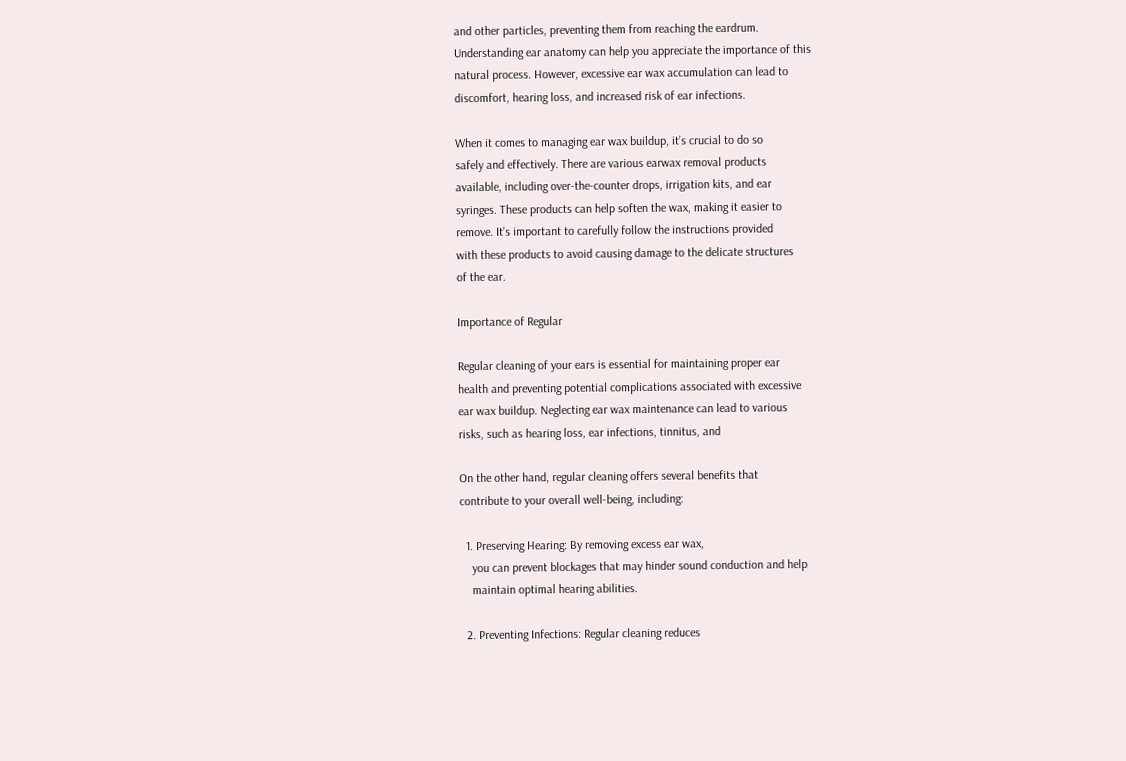and other particles, preventing them from reaching the eardrum.
Understanding ear anatomy can help you appreciate the importance of this
natural process. However, excessive ear wax accumulation can lead to
discomfort, hearing loss, and increased risk of ear infections.

When it comes to managing ear wax buildup, it’s crucial to do so
safely and effectively. There are various earwax removal products
available, including over-the-counter drops, irrigation kits, and ear
syringes. These products can help soften the wax, making it easier to
remove. It’s important to carefully follow the instructions provided
with these products to avoid causing damage to the delicate structures
of the ear.

Importance of Regular

Regular cleaning of your ears is essential for maintaining proper ear
health and preventing potential complications associated with excessive
ear wax buildup. Neglecting ear wax maintenance can lead to various
risks, such as hearing loss, ear infections, tinnitus, and

On the other hand, regular cleaning offers several benefits that
contribute to your overall well-being, including:

  1. Preserving Hearing: By removing excess ear wax,
    you can prevent blockages that may hinder sound conduction and help
    maintain optimal hearing abilities.

  2. Preventing Infections: Regular cleaning reduces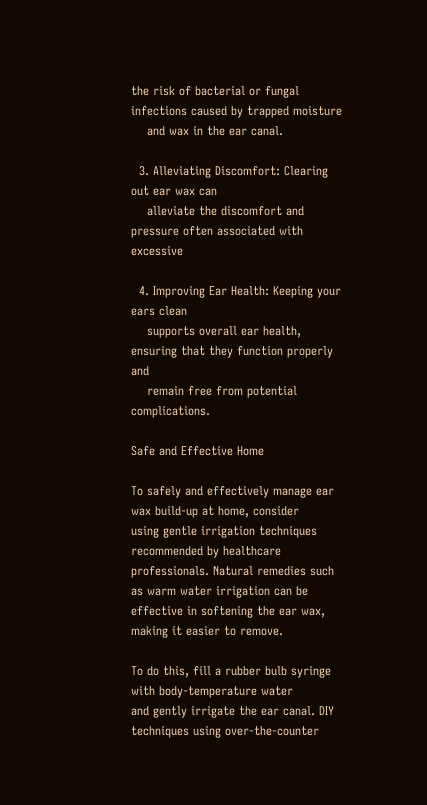the risk of bacterial or fungal infections caused by trapped moisture
    and wax in the ear canal.

  3. Alleviating Discomfort: Clearing out ear wax can
    alleviate the discomfort and pressure often associated with excessive

  4. Improving Ear Health: Keeping your ears clean
    supports overall ear health, ensuring that they function properly and
    remain free from potential complications.

Safe and Effective Home

To safely and effectively manage ear wax build-up at home, consider
using gentle irrigation techniques recommended by healthcare
professionals. Natural remedies such as warm water irrigation can be
effective in softening the ear wax, making it easier to remove.

To do this, fill a rubber bulb syringe with body-temperature water
and gently irrigate the ear canal. DIY techniques using over-the-counter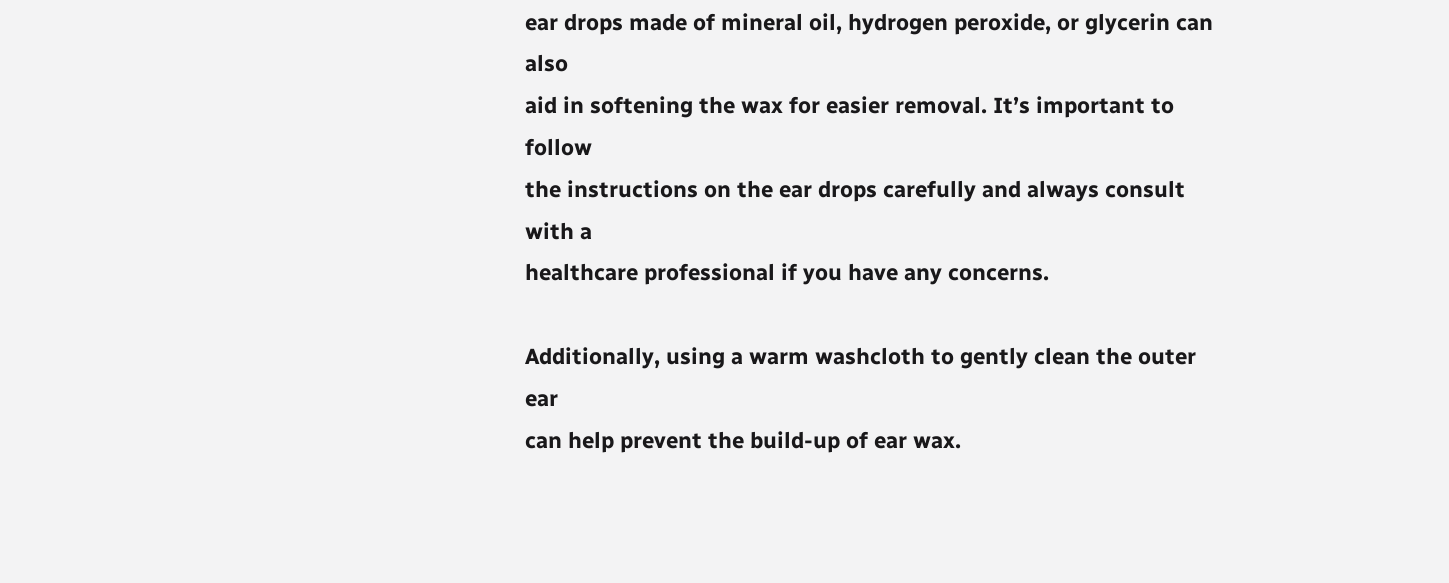ear drops made of mineral oil, hydrogen peroxide, or glycerin can also
aid in softening the wax for easier removal. It’s important to follow
the instructions on the ear drops carefully and always consult with a
healthcare professional if you have any concerns.

Additionally, using a warm washcloth to gently clean the outer ear
can help prevent the build-up of ear wax.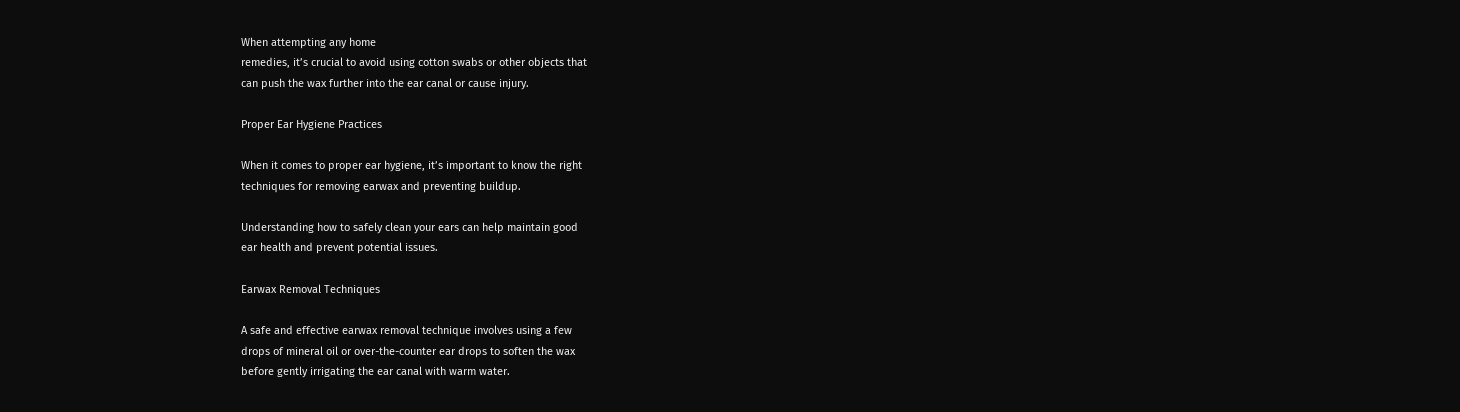When attempting any home
remedies, it’s crucial to avoid using cotton swabs or other objects that
can push the wax further into the ear canal or cause injury.

Proper Ear Hygiene Practices

When it comes to proper ear hygiene, it’s important to know the right
techniques for removing earwax and preventing buildup.

Understanding how to safely clean your ears can help maintain good
ear health and prevent potential issues.

Earwax Removal Techniques

A safe and effective earwax removal technique involves using a few
drops of mineral oil or over-the-counter ear drops to soften the wax
before gently irrigating the ear canal with warm water.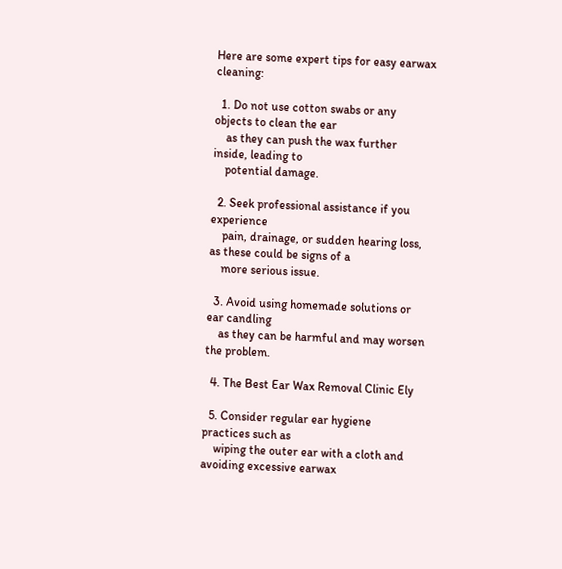Here are some expert tips for easy earwax cleaning:

  1. Do not use cotton swabs or any objects to clean the ear
    as they can push the wax further inside, leading to
    potential damage.

  2. Seek professional assistance if you experience
    pain, drainage, or sudden hearing loss, as these could be signs of a
    more serious issue.

  3. Avoid using homemade solutions or ear candling
    as they can be harmful and may worsen the problem.

  4. The Best Ear Wax Removal Clinic Ely

  5. Consider regular ear hygiene practices such as
    wiping the outer ear with a cloth and avoiding excessive earwax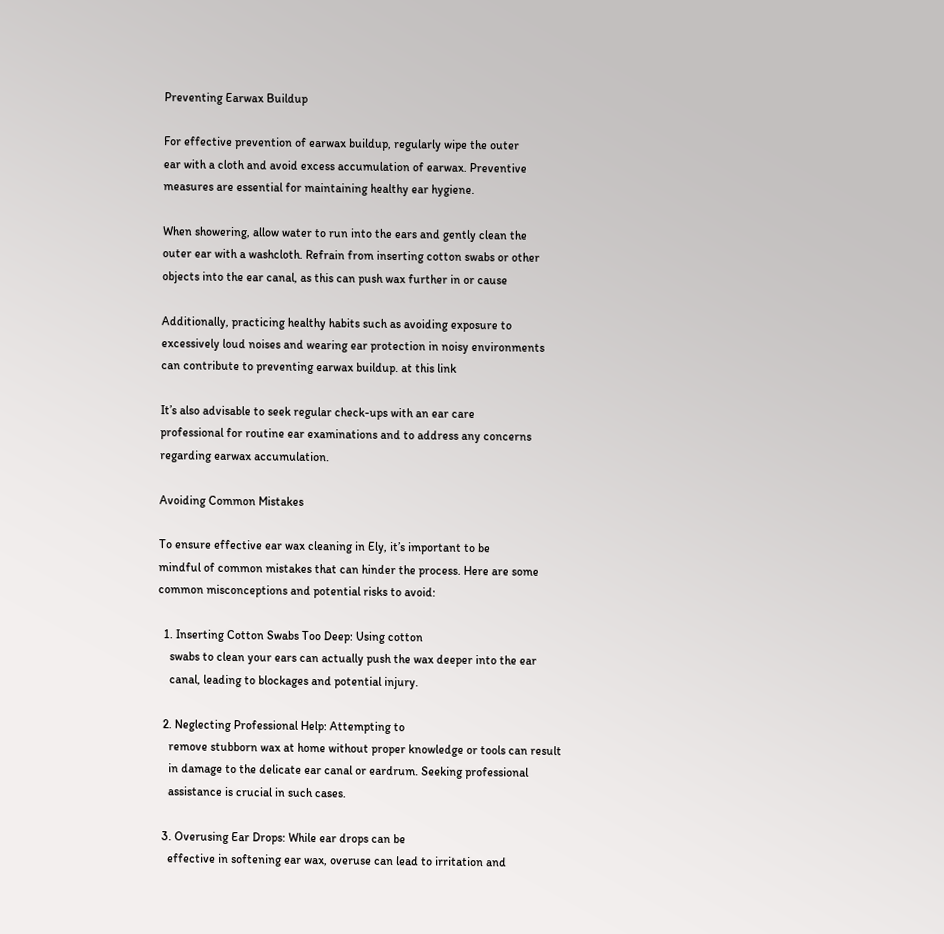Preventing Earwax Buildup

For effective prevention of earwax buildup, regularly wipe the outer
ear with a cloth and avoid excess accumulation of earwax. Preventive
measures are essential for maintaining healthy ear hygiene.

When showering, allow water to run into the ears and gently clean the
outer ear with a washcloth. Refrain from inserting cotton swabs or other
objects into the ear canal, as this can push wax further in or cause

Additionally, practicing healthy habits such as avoiding exposure to
excessively loud noises and wearing ear protection in noisy environments
can contribute to preventing earwax buildup. at this link

It’s also advisable to seek regular check-ups with an ear care
professional for routine ear examinations and to address any concerns
regarding earwax accumulation.

Avoiding Common Mistakes

To ensure effective ear wax cleaning in Ely, it’s important to be
mindful of common mistakes that can hinder the process. Here are some
common misconceptions and potential risks to avoid:

  1. Inserting Cotton Swabs Too Deep: Using cotton
    swabs to clean your ears can actually push the wax deeper into the ear
    canal, leading to blockages and potential injury.

  2. Neglecting Professional Help: Attempting to
    remove stubborn wax at home without proper knowledge or tools can result
    in damage to the delicate ear canal or eardrum. Seeking professional
    assistance is crucial in such cases.

  3. Overusing Ear Drops: While ear drops can be
    effective in softening ear wax, overuse can lead to irritation and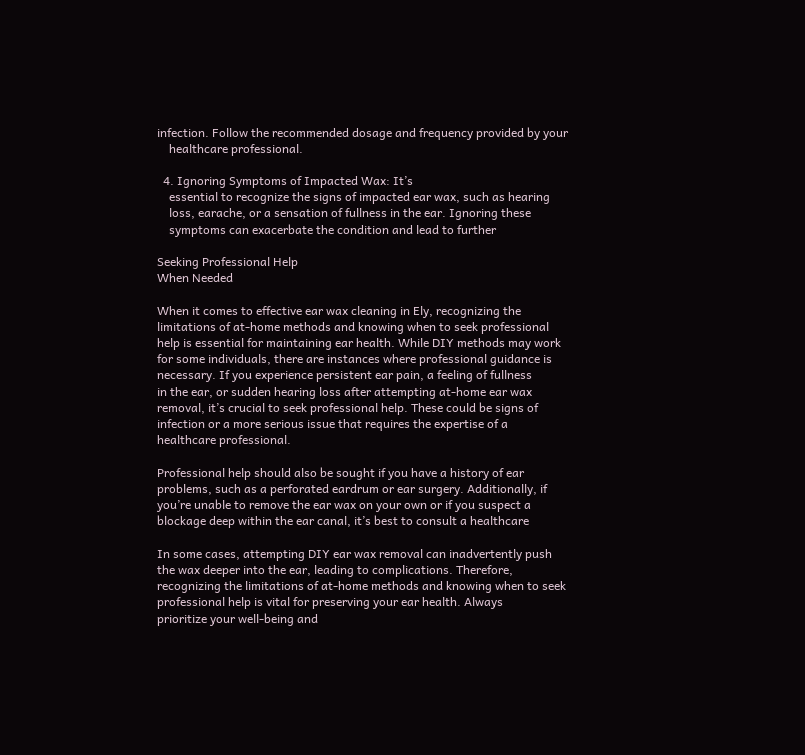infection. Follow the recommended dosage and frequency provided by your
    healthcare professional.

  4. Ignoring Symptoms of Impacted Wax: It’s
    essential to recognize the signs of impacted ear wax, such as hearing
    loss, earache, or a sensation of fullness in the ear. Ignoring these
    symptoms can exacerbate the condition and lead to further

Seeking Professional Help
When Needed

When it comes to effective ear wax cleaning in Ely, recognizing the
limitations of at-home methods and knowing when to seek professional
help is essential for maintaining ear health. While DIY methods may work
for some individuals, there are instances where professional guidance is
necessary. If you experience persistent ear pain, a feeling of fullness
in the ear, or sudden hearing loss after attempting at-home ear wax
removal, it’s crucial to seek professional help. These could be signs of
infection or a more serious issue that requires the expertise of a
healthcare professional.

Professional help should also be sought if you have a history of ear
problems, such as a perforated eardrum or ear surgery. Additionally, if
you’re unable to remove the ear wax on your own or if you suspect a
blockage deep within the ear canal, it’s best to consult a healthcare

In some cases, attempting DIY ear wax removal can inadvertently push
the wax deeper into the ear, leading to complications. Therefore,
recognizing the limitations of at-home methods and knowing when to seek
professional help is vital for preserving your ear health. Always
prioritize your well-being and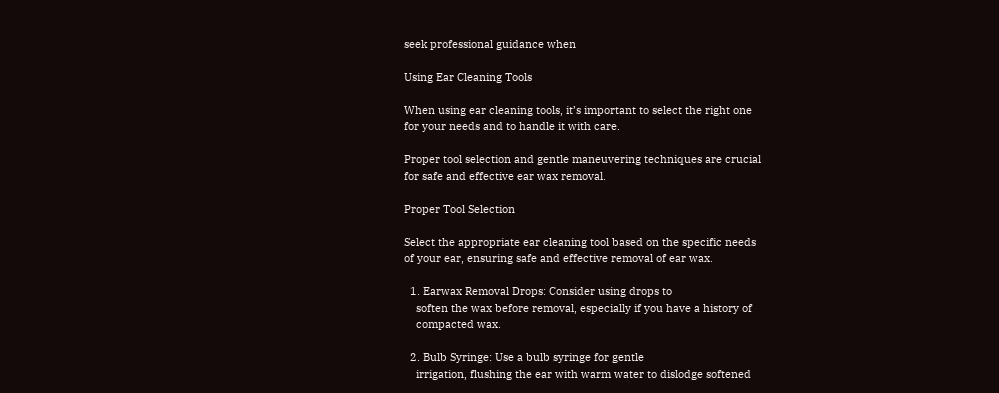seek professional guidance when

Using Ear Cleaning Tools

When using ear cleaning tools, it’s important to select the right one
for your needs and to handle it with care.

Proper tool selection and gentle maneuvering techniques are crucial
for safe and effective ear wax removal.

Proper Tool Selection

Select the appropriate ear cleaning tool based on the specific needs
of your ear, ensuring safe and effective removal of ear wax.

  1. Earwax Removal Drops: Consider using drops to
    soften the wax before removal, especially if you have a history of
    compacted wax.

  2. Bulb Syringe: Use a bulb syringe for gentle
    irrigation, flushing the ear with warm water to dislodge softened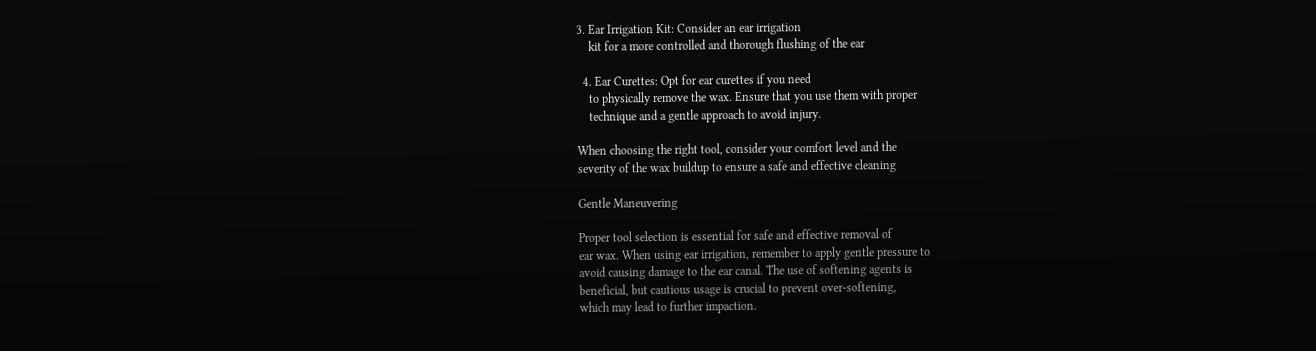3. Ear Irrigation Kit: Consider an ear irrigation
    kit for a more controlled and thorough flushing of the ear

  4. Ear Curettes: Opt for ear curettes if you need
    to physically remove the wax. Ensure that you use them with proper
    technique and a gentle approach to avoid injury.

When choosing the right tool, consider your comfort level and the
severity of the wax buildup to ensure a safe and effective cleaning

Gentle Maneuvering

Proper tool selection is essential for safe and effective removal of
ear wax. When using ear irrigation, remember to apply gentle pressure to
avoid causing damage to the ear canal. The use of softening agents is
beneficial, but cautious usage is crucial to prevent over-softening,
which may lead to further impaction.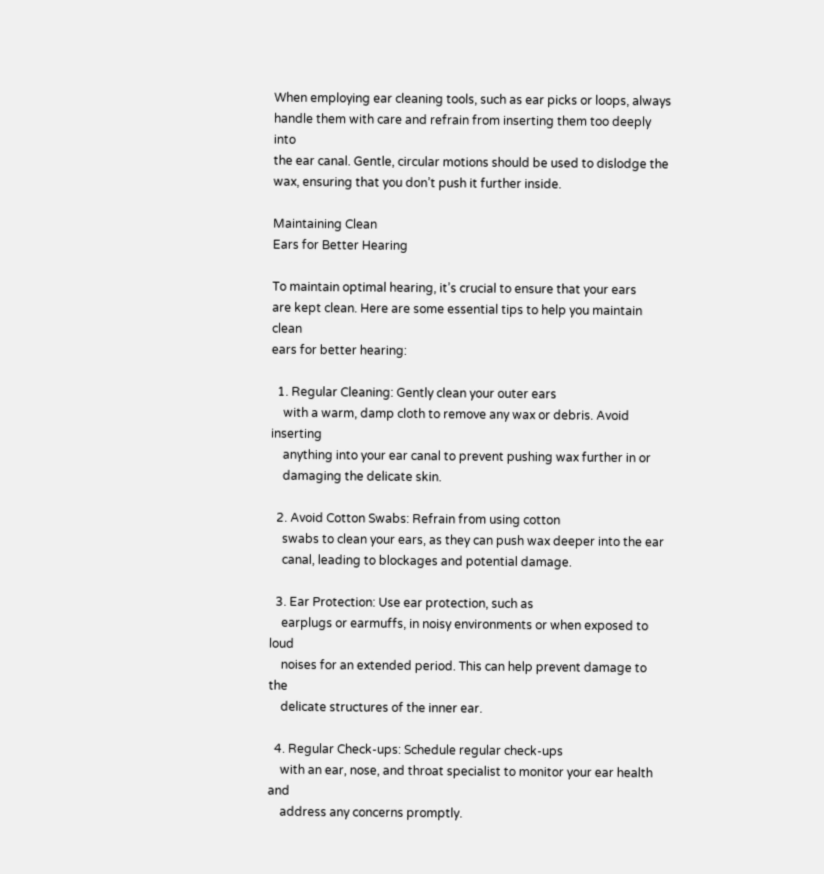When employing ear cleaning tools, such as ear picks or loops, always
handle them with care and refrain from inserting them too deeply into
the ear canal. Gentle, circular motions should be used to dislodge the
wax, ensuring that you don’t push it further inside.

Maintaining Clean
Ears for Better Hearing

To maintain optimal hearing, it’s crucial to ensure that your ears
are kept clean. Here are some essential tips to help you maintain clean
ears for better hearing:

  1. Regular Cleaning: Gently clean your outer ears
    with a warm, damp cloth to remove any wax or debris. Avoid inserting
    anything into your ear canal to prevent pushing wax further in or
    damaging the delicate skin.

  2. Avoid Cotton Swabs: Refrain from using cotton
    swabs to clean your ears, as they can push wax deeper into the ear
    canal, leading to blockages and potential damage.

  3. Ear Protection: Use ear protection, such as
    earplugs or earmuffs, in noisy environments or when exposed to loud
    noises for an extended period. This can help prevent damage to the
    delicate structures of the inner ear.

  4. Regular Check-ups: Schedule regular check-ups
    with an ear, nose, and throat specialist to monitor your ear health and
    address any concerns promptly.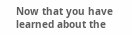Now that you have learned about the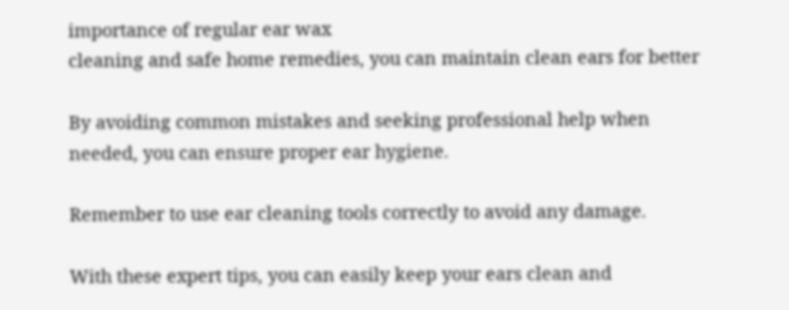importance of regular ear wax
cleaning and safe home remedies, you can maintain clean ears for better

By avoiding common mistakes and seeking professional help when
needed, you can ensure proper ear hygiene.

Remember to use ear cleaning tools correctly to avoid any damage.

With these expert tips, you can easily keep your ears clean and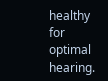healthy for optimal hearing.